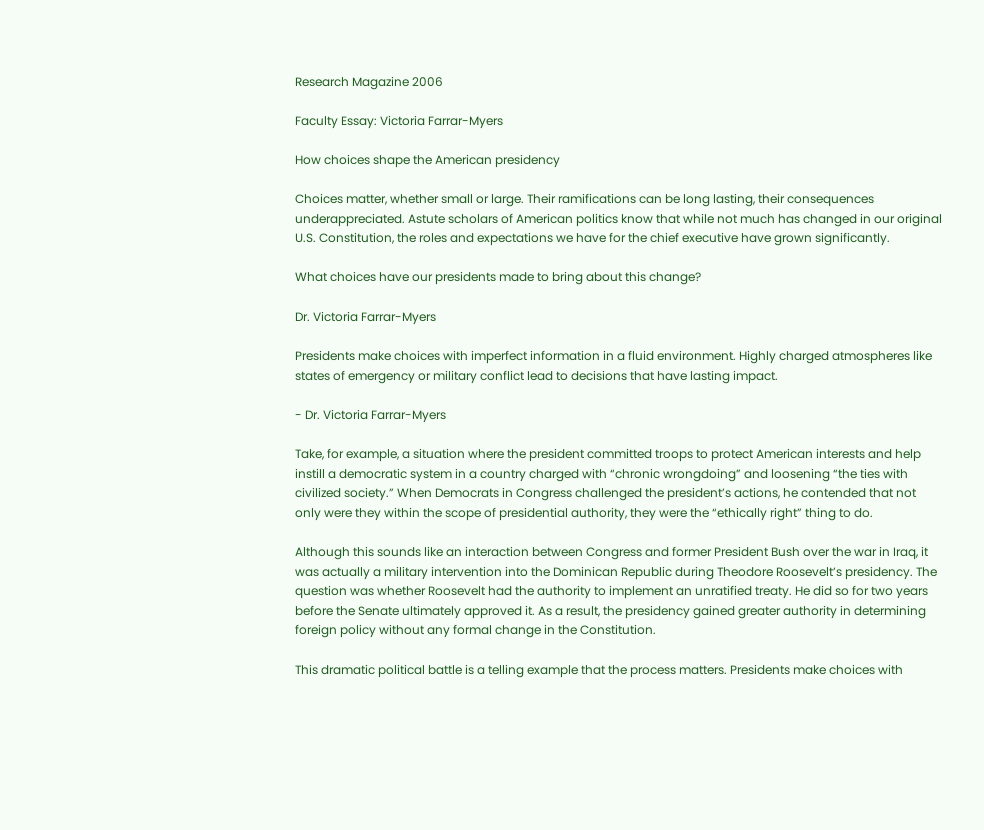Research Magazine 2006

Faculty Essay: Victoria Farrar-Myers

How choices shape the American presidency

Choices matter, whether small or large. Their ramifications can be long lasting, their consequences underappreciated. Astute scholars of American politics know that while not much has changed in our original U.S. Constitution, the roles and expectations we have for the chief executive have grown significantly.

What choices have our presidents made to bring about this change?

Dr. Victoria Farrar-Myers

Presidents make choices with imperfect information in a fluid environment. Highly charged atmospheres like states of emergency or military conflict lead to decisions that have lasting impact.

- Dr. Victoria Farrar-Myers

Take, for example, a situation where the president committed troops to protect American interests and help instill a democratic system in a country charged with “chronic wrongdoing” and loosening “the ties with civilized society.” When Democrats in Congress challenged the president’s actions, he contended that not only were they within the scope of presidential authority, they were the “ethically right” thing to do.

Although this sounds like an interaction between Congress and former President Bush over the war in Iraq, it was actually a military intervention into the Dominican Republic during Theodore Roosevelt’s presidency. The question was whether Roosevelt had the authority to implement an unratified treaty. He did so for two years before the Senate ultimately approved it. As a result, the presidency gained greater authority in determining foreign policy without any formal change in the Constitution.

This dramatic political battle is a telling example that the process matters. Presidents make choices with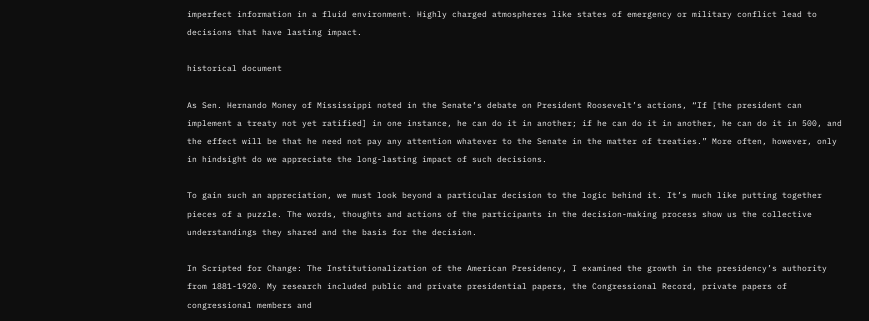imperfect information in a fluid environment. Highly charged atmospheres like states of emergency or military conflict lead to decisions that have lasting impact.

historical document

As Sen. Hernando Money of Mississippi noted in the Senate’s debate on President Roosevelt’s actions, “If [the president can implement a treaty not yet ratified] in one instance, he can do it in another; if he can do it in another, he can do it in 500, and the effect will be that he need not pay any attention whatever to the Senate in the matter of treaties.” More often, however, only in hindsight do we appreciate the long-lasting impact of such decisions.

To gain such an appreciation, we must look beyond a particular decision to the logic behind it. It’s much like putting together pieces of a puzzle. The words, thoughts and actions of the participants in the decision-making process show us the collective understandings they shared and the basis for the decision.

In Scripted for Change: The Institutionalization of the American Presidency, I examined the growth in the presidency’s authority from 1881-1920. My research included public and private presidential papers, the Congressional Record, private papers of congressional members and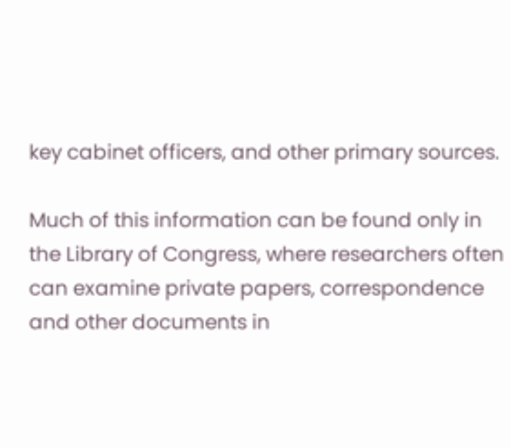key cabinet officers, and other primary sources.

Much of this information can be found only in the Library of Congress, where researchers often can examine private papers, correspondence and other documents in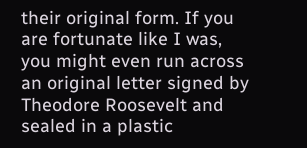their original form. If you are fortunate like I was, you might even run across an original letter signed by Theodore Roosevelt and sealed in a plastic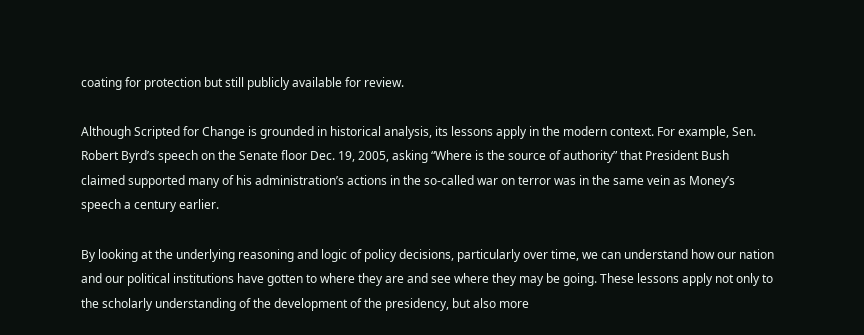coating for protection but still publicly available for review.

Although Scripted for Change is grounded in historical analysis, its lessons apply in the modern context. For example, Sen. Robert Byrd’s speech on the Senate floor Dec. 19, 2005, asking “Where is the source of authority” that President Bush claimed supported many of his administration’s actions in the so-called war on terror was in the same vein as Money’s speech a century earlier.

By looking at the underlying reasoning and logic of policy decisions, particularly over time, we can understand how our nation and our political institutions have gotten to where they are and see where they may be going. These lessons apply not only to the scholarly understanding of the development of the presidency, but also more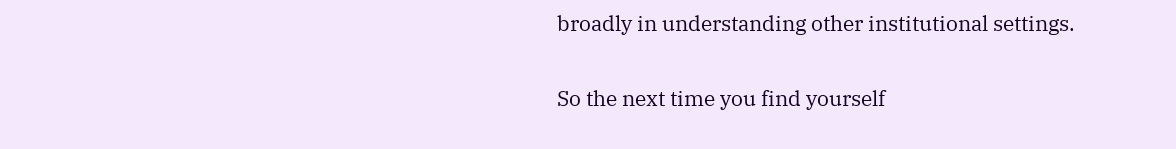broadly in understanding other institutional settings.

So the next time you find yourself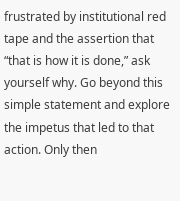frustrated by institutional red tape and the assertion that “that is how it is done,” ask yourself why. Go beyond this simple statement and explore the impetus that led to that action. Only then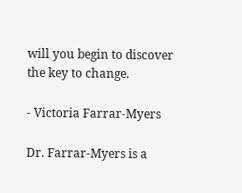will you begin to discover the key to change.

- Victoria Farrar-Myers

Dr. Farrar-Myers is a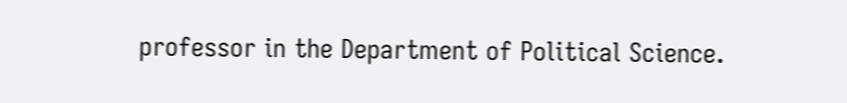professor in the Department of Political Science.